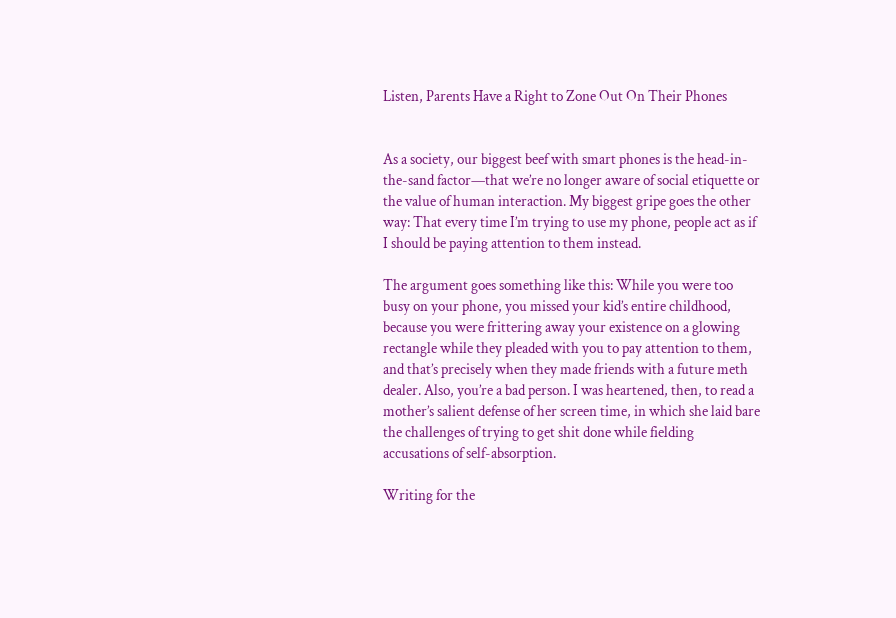Listen, Parents Have a Right to Zone Out On Their Phones


As a society, our biggest beef with smart phones is the head-in-the-sand factor—that we’re no longer aware of social etiquette or the value of human interaction. My biggest gripe goes the other way: That every time I’m trying to use my phone, people act as if I should be paying attention to them instead.

The argument goes something like this: While you were too busy on your phone, you missed your kid’s entire childhood, because you were frittering away your existence on a glowing rectangle while they pleaded with you to pay attention to them, and that’s precisely when they made friends with a future meth dealer. Also, you’re a bad person. I was heartened, then, to read a mother’s salient defense of her screen time, in which she laid bare the challenges of trying to get shit done while fielding accusations of self-absorption.

Writing for the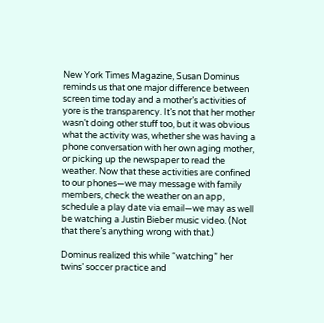New York Times Magazine, Susan Dominus reminds us that one major difference between screen time today and a mother’s activities of yore is the transparency. It’s not that her mother wasn’t doing other stuff too, but it was obvious what the activity was, whether she was having a phone conversation with her own aging mother, or picking up the newspaper to read the weather. Now that these activities are confined to our phones—we may message with family members, check the weather on an app, schedule a play date via email—we may as well be watching a Justin Bieber music video. (Not that there’s anything wrong with that.)

Dominus realized this while “watching” her twins’ soccer practice and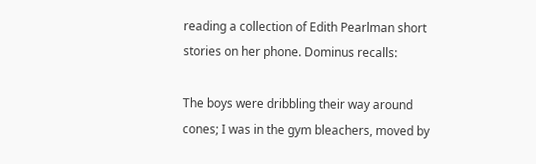reading a collection of Edith Pearlman short stories on her phone. Dominus recalls:

The boys were dribbling their way around cones; I was in the gym bleachers, moved by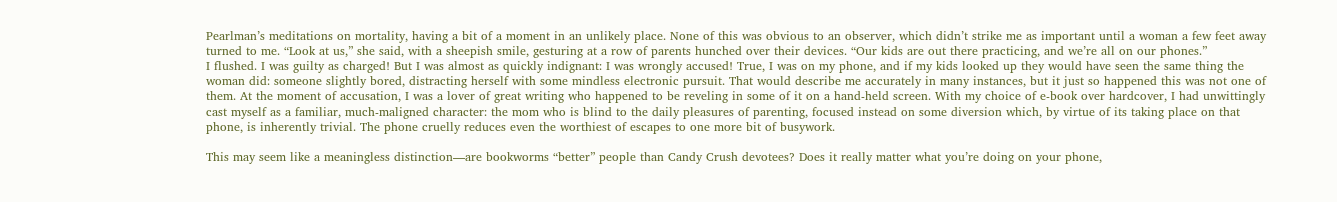Pearlman’s meditations on mortality, having a bit of a moment in an unlikely place. None of this was obvious to an observer, which didn’t strike me as important until a woman a few feet away turned to me. “Look at us,” she said, with a sheepish smile, gesturing at a row of parents hunched over their devices. “Our kids are out there practicing, and we’re all on our phones.”
I flushed. I was guilty as charged! But I was almost as quickly indignant: I was wrongly accused! True, I was on my phone, and if my kids looked up they would have seen the same thing the woman did: someone slightly bored, distracting herself with some mindless electronic pursuit. That would describe me accurately in many instances, but it just so happened this was not one of them. At the moment of accusation, I was a lover of great writing who happened to be reveling in some of it on a hand-held screen. With my choice of e-book over hardcover, I had unwittingly cast myself as a familiar, much-maligned character: the mom who is blind to the daily pleasures of parenting, focused instead on some diversion which, by virtue of its taking place on that phone, is inherently trivial. The phone cruelly reduces even the worthiest of escapes to one more bit of busywork.

This may seem like a meaningless distinction—are bookworms “better” people than Candy Crush devotees? Does it really matter what you’re doing on your phone,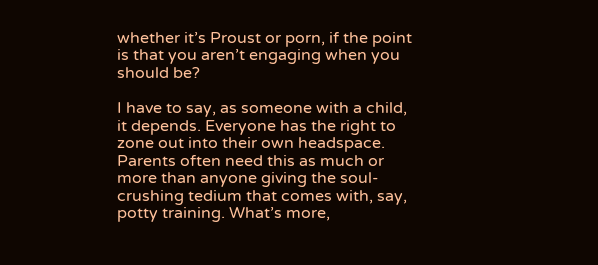whether it’s Proust or porn, if the point is that you aren’t engaging when you should be?

I have to say, as someone with a child, it depends. Everyone has the right to zone out into their own headspace. Parents often need this as much or more than anyone giving the soul-crushing tedium that comes with, say, potty training. What’s more,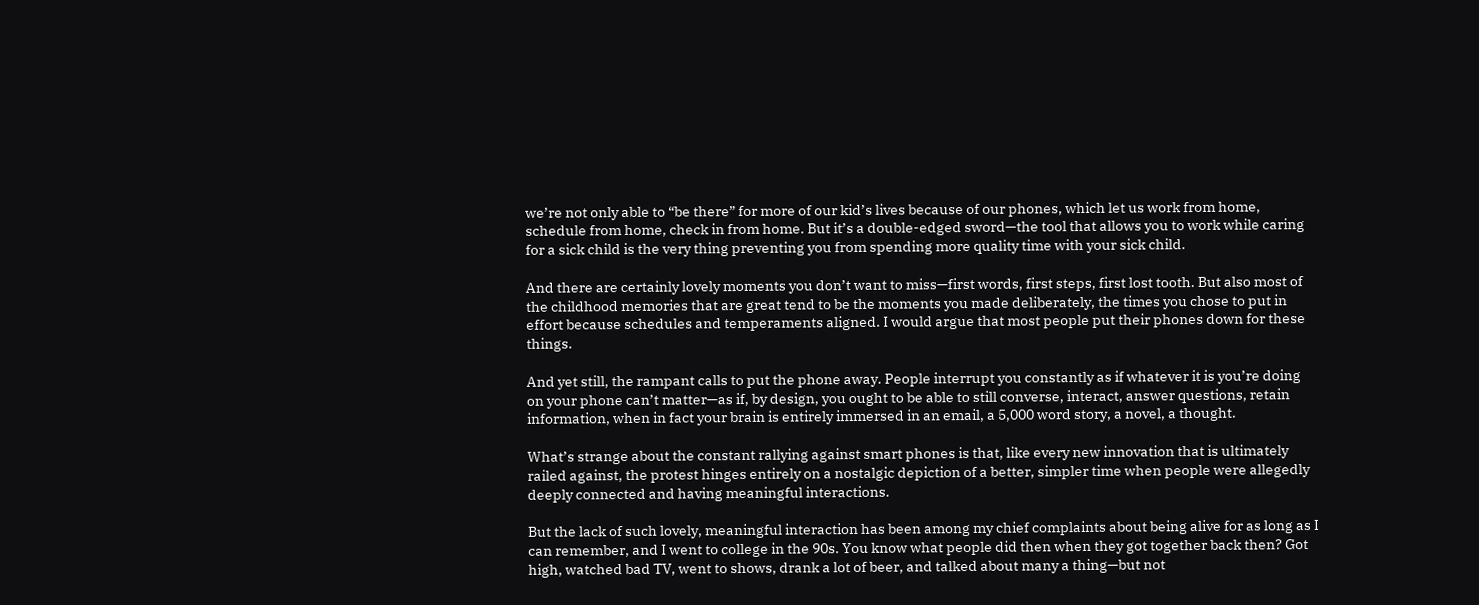we’re not only able to “be there” for more of our kid’s lives because of our phones, which let us work from home, schedule from home, check in from home. But it’s a double-edged sword—the tool that allows you to work while caring for a sick child is the very thing preventing you from spending more quality time with your sick child.

And there are certainly lovely moments you don’t want to miss—first words, first steps, first lost tooth. But also most of the childhood memories that are great tend to be the moments you made deliberately, the times you chose to put in effort because schedules and temperaments aligned. I would argue that most people put their phones down for these things.

And yet still, the rampant calls to put the phone away. People interrupt you constantly as if whatever it is you’re doing on your phone can’t matter—as if, by design, you ought to be able to still converse, interact, answer questions, retain information, when in fact your brain is entirely immersed in an email, a 5,000 word story, a novel, a thought.

What’s strange about the constant rallying against smart phones is that, like every new innovation that is ultimately railed against, the protest hinges entirely on a nostalgic depiction of a better, simpler time when people were allegedly deeply connected and having meaningful interactions.

But the lack of such lovely, meaningful interaction has been among my chief complaints about being alive for as long as I can remember, and I went to college in the 90s. You know what people did then when they got together back then? Got high, watched bad TV, went to shows, drank a lot of beer, and talked about many a thing—but not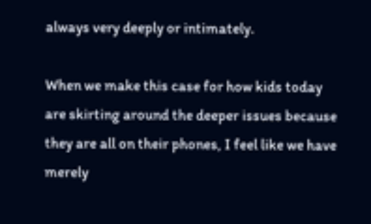always very deeply or intimately.

When we make this case for how kids today are skirting around the deeper issues because they are all on their phones, I feel like we have merely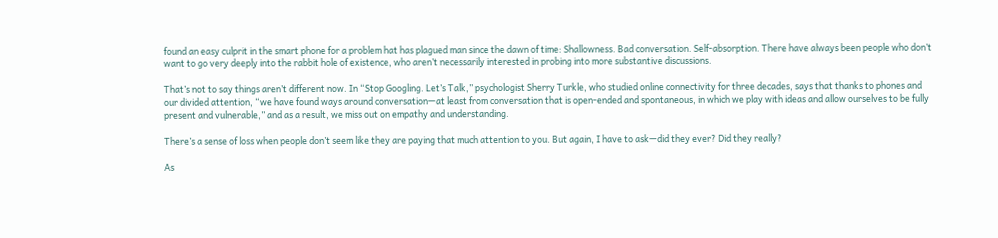found an easy culprit in the smart phone for a problem hat has plagued man since the dawn of time: Shallowness. Bad conversation. Self-absorption. There have always been people who don’t want to go very deeply into the rabbit hole of existence, who aren’t necessarily interested in probing into more substantive discussions.

That’s not to say things aren’t different now. In “Stop Googling. Let’s Talk,” psychologist Sherry Turkle, who studied online connectivity for three decades, says that thanks to phones and our divided attention, “we have found ways around conversation—at least from conversation that is open-ended and spontaneous, in which we play with ideas and allow ourselves to be fully present and vulnerable,” and as a result, we miss out on empathy and understanding.

There’s a sense of loss when people don’t seem like they are paying that much attention to you. But again, I have to ask—did they ever? Did they really?

As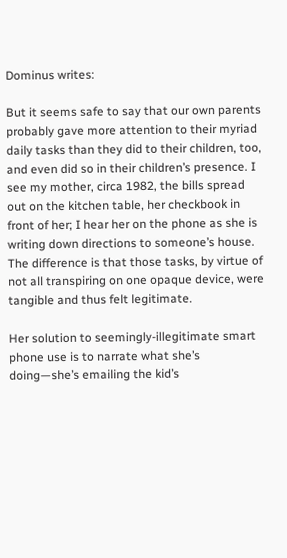Dominus writes:

But it seems safe to say that our own parents probably gave more attention to their myriad daily tasks than they did to their children, too, and even did so in their children’s presence. I see my mother, circa 1982, the bills spread out on the kitchen table, her checkbook in front of her; I hear her on the phone as she is writing down directions to someone’s house. The difference is that those tasks, by virtue of not all transpiring on one opaque device, were tangible and thus felt legitimate.

Her solution to seemingly-illegitimate smart phone use is to narrate what she’s doing—she’s emailing the kid’s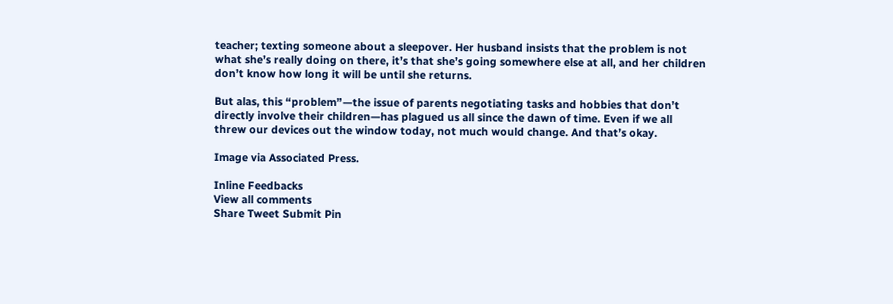teacher; texting someone about a sleepover. Her husband insists that the problem is not what she’s really doing on there, it’s that she’s going somewhere else at all, and her children don’t know how long it will be until she returns.

But alas, this “problem”—the issue of parents negotiating tasks and hobbies that don’t directly involve their children—has plagued us all since the dawn of time. Even if we all threw our devices out the window today, not much would change. And that’s okay.

Image via Associated Press.

Inline Feedbacks
View all comments
Share Tweet Submit Pin